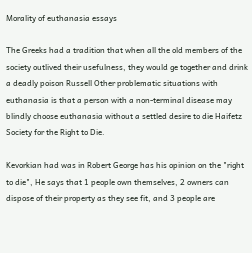Morality of euthanasia essays

The Greeks had a tradition that when all the old members of the society outlived their usefulness, they would ge together and drink a deadly poison Russell Other problematic situations with euthanasia is that a person with a non-terminal disease may blindly choose euthanasia without a settled desire to die Haifetz Society for the Right to Die.

Kevorkian had was in Robert George has his opinion on the "right to die", He says that 1 people own themselves, 2 owners can dispose of their property as they see fit, and 3 people are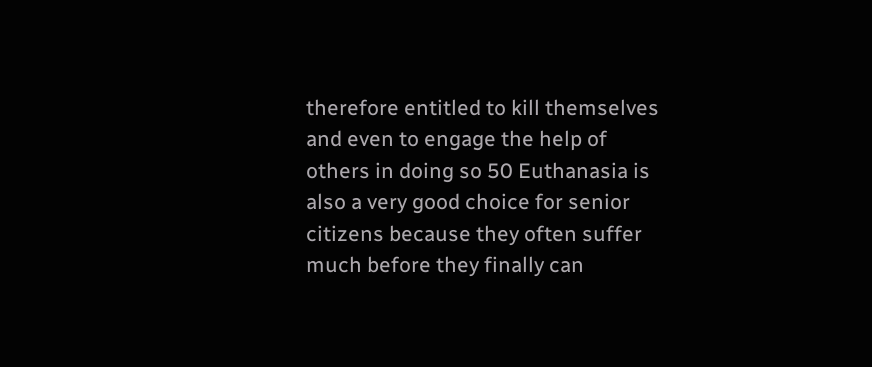therefore entitled to kill themselves and even to engage the help of others in doing so 50 Euthanasia is also a very good choice for senior citizens because they often suffer much before they finally can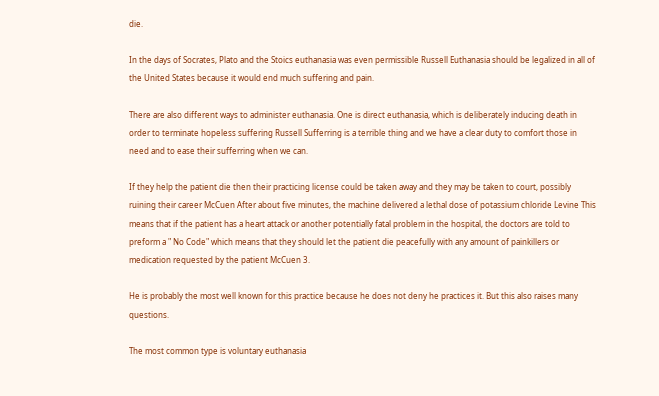die.

In the days of Socrates, Plato and the Stoics euthanasia was even permissible Russell Euthanasia should be legalized in all of the United States because it would end much suffering and pain.

There are also different ways to administer euthanasia. One is direct euthanasia, which is deliberately inducing death in order to terminate hopeless suffering Russell Sufferring is a terrible thing and we have a clear duty to comfort those in need and to ease their sufferring when we can.

If they help the patient die then their practicing license could be taken away and they may be taken to court, possibly ruining their career McCuen After about five minutes, the machine delivered a lethal dose of potassium chloride Levine This means that if the patient has a heart attack or another potentially fatal problem in the hospital, the doctors are told to preform a " No Code" which means that they should let the patient die peacefully with any amount of painkillers or medication requested by the patient McCuen 3.

He is probably the most well known for this practice because he does not deny he practices it. But this also raises many questions.

The most common type is voluntary euthanasia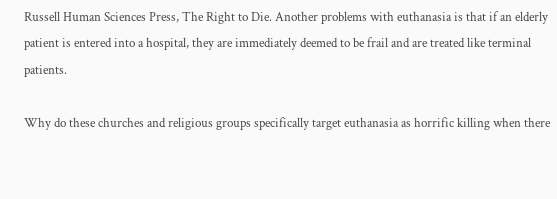Russell Human Sciences Press, The Right to Die. Another problems with euthanasia is that if an elderly patient is entered into a hospital, they are immediately deemed to be frail and are treated like terminal patients.

Why do these churches and religious groups specifically target euthanasia as horrific killing when there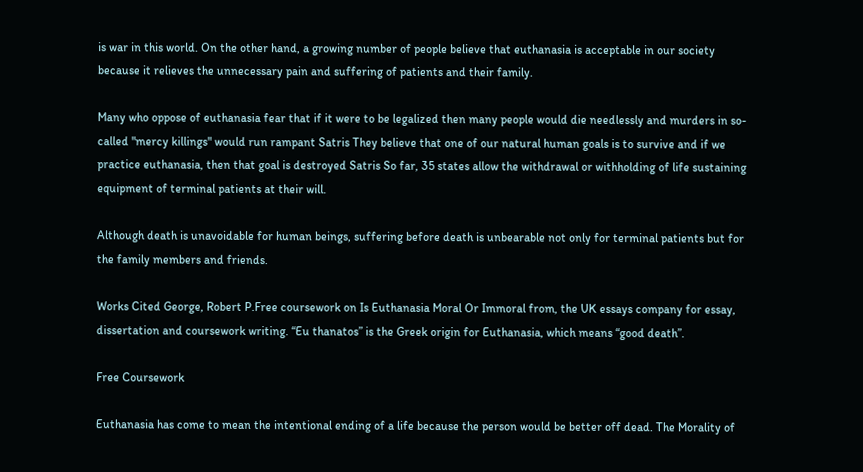is war in this world. On the other hand, a growing number of people believe that euthanasia is acceptable in our society because it relieves the unnecessary pain and suffering of patients and their family.

Many who oppose of euthanasia fear that if it were to be legalized then many people would die needlessly and murders in so-called "mercy killings" would run rampant Satris They believe that one of our natural human goals is to survive and if we practice euthanasia, then that goal is destroyed Satris So far, 35 states allow the withdrawal or withholding of life sustaining equipment of terminal patients at their will.

Although death is unavoidable for human beings, suffering before death is unbearable not only for terminal patients but for the family members and friends.

Works Cited George, Robert P.Free coursework on Is Euthanasia Moral Or Immoral from, the UK essays company for essay, dissertation and coursework writing. “Eu thanatos” is the Greek origin for Euthanasia, which means “good death”.

Free Coursework

Euthanasia has come to mean the intentional ending of a life because the person would be better off dead. The Morality of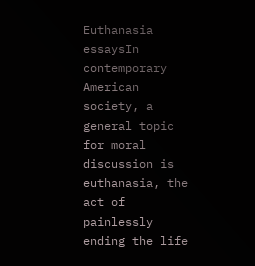Euthanasia essaysIn contemporary American society, a general topic for moral discussion is euthanasia, the act of painlessly ending the life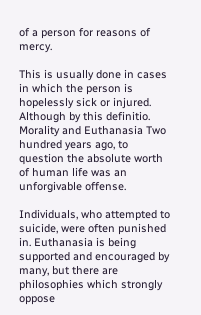of a person for reasons of mercy.

This is usually done in cases in which the person is hopelessly sick or injured. Although by this definitio. Morality and Euthanasia Two hundred years ago, to question the absolute worth of human life was an unforgivable offense.

Individuals, who attempted to suicide, were often punished in. Euthanasia is being supported and encouraged by many, but there are philosophies which strongly oppose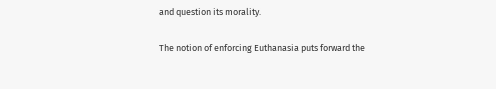and question its morality.

The notion of enforcing Euthanasia puts forward the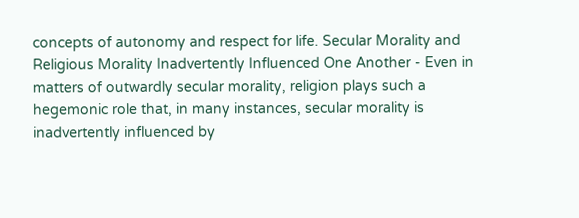concepts of autonomy and respect for life. Secular Morality and Religious Morality Inadvertently Influenced One Another - Even in matters of outwardly secular morality, religion plays such a hegemonic role that, in many instances, secular morality is inadvertently influenced by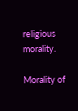religious morality.

Morality of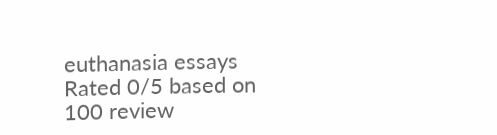euthanasia essays
Rated 0/5 based on 100 review